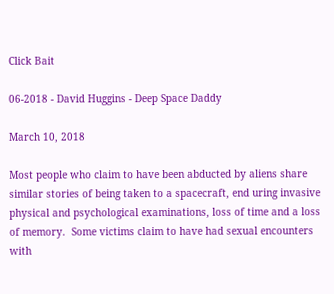Click Bait

06-2018 - David Huggins - Deep Space Daddy

March 10, 2018

Most people who claim to have been abducted by aliens share similar stories of being taken to a spacecraft, end uring invasive physical and psychological examinations, loss of time and a loss of memory.  Some victims claim to have had sexual encounters with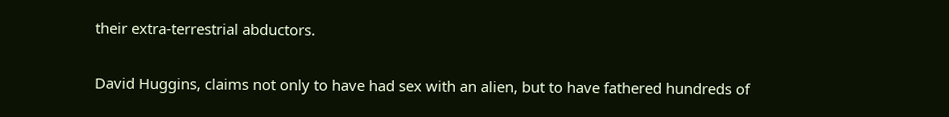their extra-terrestrial abductors.

David Huggins, claims not only to have had sex with an alien, but to have fathered hundreds of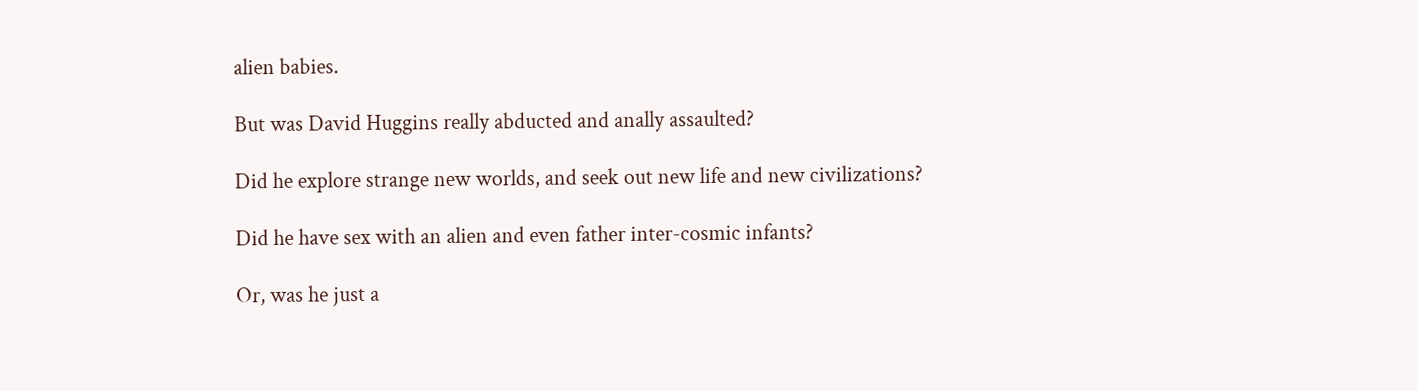alien babies.

But was David Huggins really abducted and anally assaulted?

Did he explore strange new worlds, and seek out new life and new civilizations?

Did he have sex with an alien and even father inter-cosmic infants?

Or, was he just a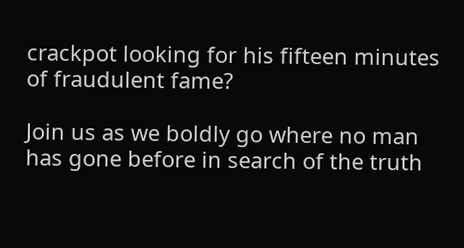crackpot looking for his fifteen minutes of fraudulent fame?

Join us as we boldly go where no man has gone before in search of the truth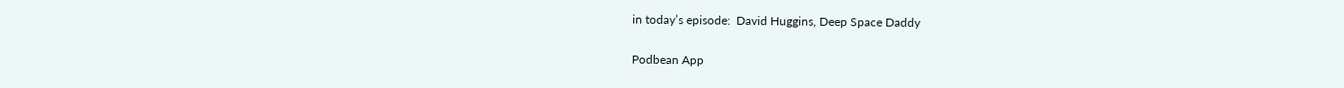in today’s episode:  David Huggins, Deep Space Daddy

Podbean App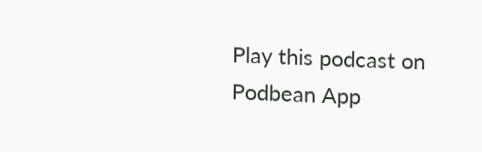Play this podcast on Podbean App